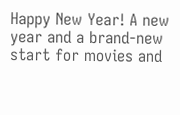Happy New Year! A new year and a brand-new start for movies and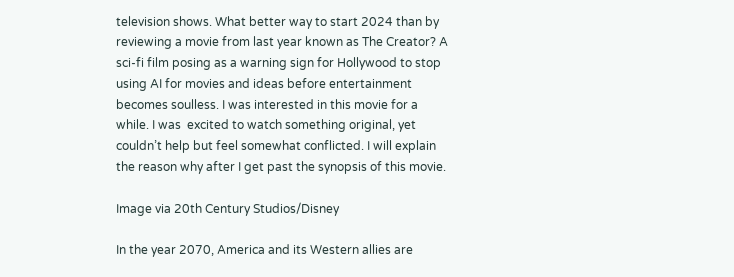television shows. What better way to start 2024 than by reviewing a movie from last year known as The Creator? A sci-fi film posing as a warning sign for Hollywood to stop using AI for movies and ideas before entertainment becomes soulless. I was interested in this movie for a while. I was  excited to watch something original, yet couldn’t help but feel somewhat conflicted. I will explain the reason why after I get past the synopsis of this movie.

Image via 20th Century Studios/Disney

In the year 2070, America and its Western allies are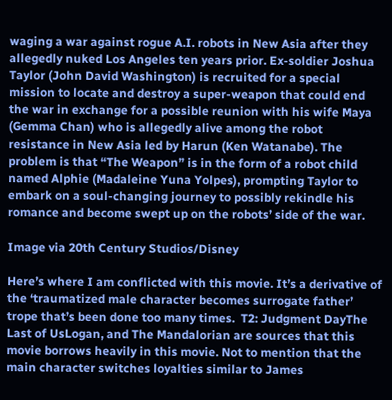waging a war against rogue A.I. robots in New Asia after they allegedly nuked Los Angeles ten years prior. Ex-soldier Joshua Taylor (John David Washington) is recruited for a special mission to locate and destroy a super-weapon that could end the war in exchange for a possible reunion with his wife Maya (Gemma Chan) who is allegedly alive among the robot resistance in New Asia led by Harun (Ken Watanabe). The problem is that “The Weapon” is in the form of a robot child named Alphie (Madaleine Yuna Yolpes), prompting Taylor to embark on a soul-changing journey to possibly rekindle his romance and become swept up on the robots’ side of the war.

Image via 20th Century Studios/Disney

Here’s where I am conflicted with this movie. It’s a derivative of the ‘traumatized male character becomes surrogate father’ trope that’s been done too many times.  T2: Judgment DayThe Last of UsLogan, and The Mandalorian are sources that this movie borrows heavily in this movie. Not to mention that the main character switches loyalties similar to James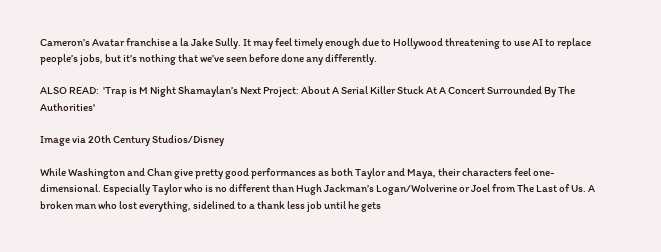Cameron’s Avatar franchise a la Jake Sully. It may feel timely enough due to Hollywood threatening to use AI to replace people’s jobs, but it’s nothing that we’ve seen before done any differently.

ALSO READ:  'Trap is M Night Shamaylan’s Next Project: About A Serial Killer Stuck At A Concert Surrounded By The Authorities'

Image via 20th Century Studios/Disney

While Washington and Chan give pretty good performances as both Taylor and Maya, their characters feel one-dimensional. Especially Taylor who is no different than Hugh Jackman’s Logan/Wolverine or Joel from The Last of Us. A broken man who lost everything, sidelined to a thank less job until he gets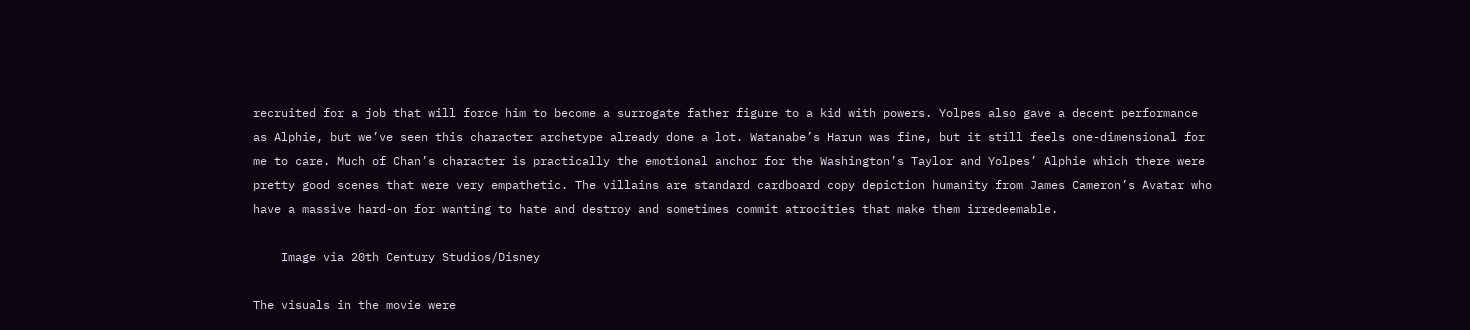recruited for a job that will force him to become a surrogate father figure to a kid with powers. Yolpes also gave a decent performance as Alphie, but we’ve seen this character archetype already done a lot. Watanabe’s Harun was fine, but it still feels one-dimensional for me to care. Much of Chan’s character is practically the emotional anchor for the Washington’s Taylor and Yolpes’ Alphie which there were pretty good scenes that were very empathetic. The villains are standard cardboard copy depiction humanity from James Cameron’s Avatar who have a massive hard-on for wanting to hate and destroy and sometimes commit atrocities that make them irredeemable.

    Image via 20th Century Studios/Disney

The visuals in the movie were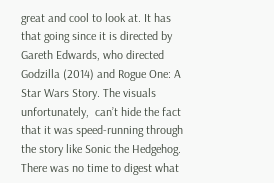great and cool to look at. It has that going since it is directed by Gareth Edwards, who directed Godzilla (2014) and Rogue One: A Star Wars Story. The visuals unfortunately,  can’t hide the fact that it was speed-running through the story like Sonic the Hedgehog. There was no time to digest what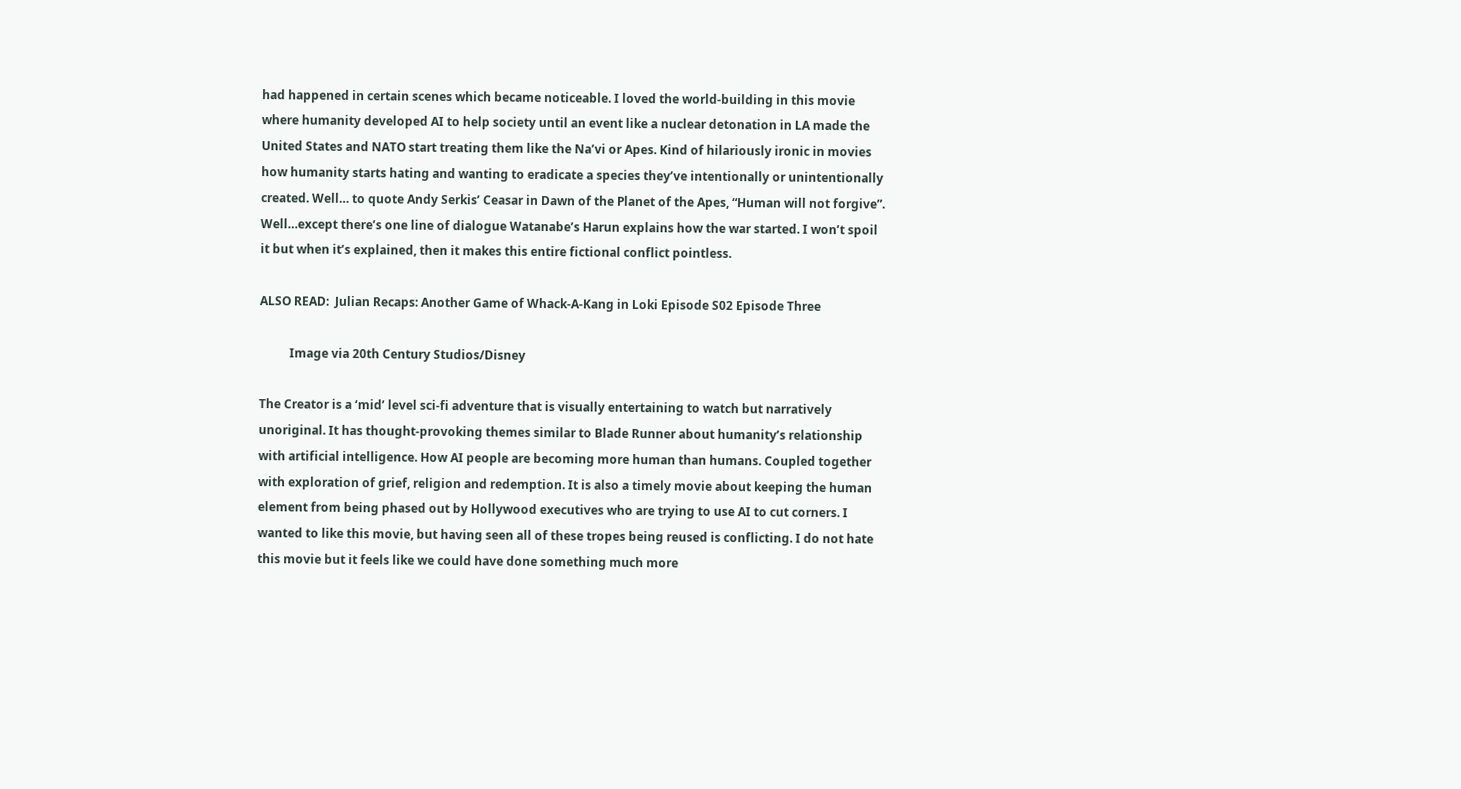had happened in certain scenes which became noticeable. I loved the world-building in this movie where humanity developed AI to help society until an event like a nuclear detonation in LA made the United States and NATO start treating them like the Na’vi or Apes. Kind of hilariously ironic in movies how humanity starts hating and wanting to eradicate a species they’ve intentionally or unintentionally created. Well… to quote Andy Serkis’ Ceasar in Dawn of the Planet of the Apes, “Human will not forgive”.  Well…except there’s one line of dialogue Watanabe’s Harun explains how the war started. I won’t spoil it but when it’s explained, then it makes this entire fictional conflict pointless.

ALSO READ:  Julian Recaps: Another Game of Whack-A-Kang in Loki Episode S02 Episode Three

          Image via 20th Century Studios/Disney

The Creator is a ‘mid’ level sci-fi adventure that is visually entertaining to watch but narratively unoriginal. It has thought-provoking themes similar to Blade Runner about humanity’s relationship with artificial intelligence. How AI people are becoming more human than humans. Coupled together with exploration of grief, religion and redemption. It is also a timely movie about keeping the human element from being phased out by Hollywood executives who are trying to use AI to cut corners. I wanted to like this movie, but having seen all of these tropes being reused is conflicting. I do not hate this movie but it feels like we could have done something much more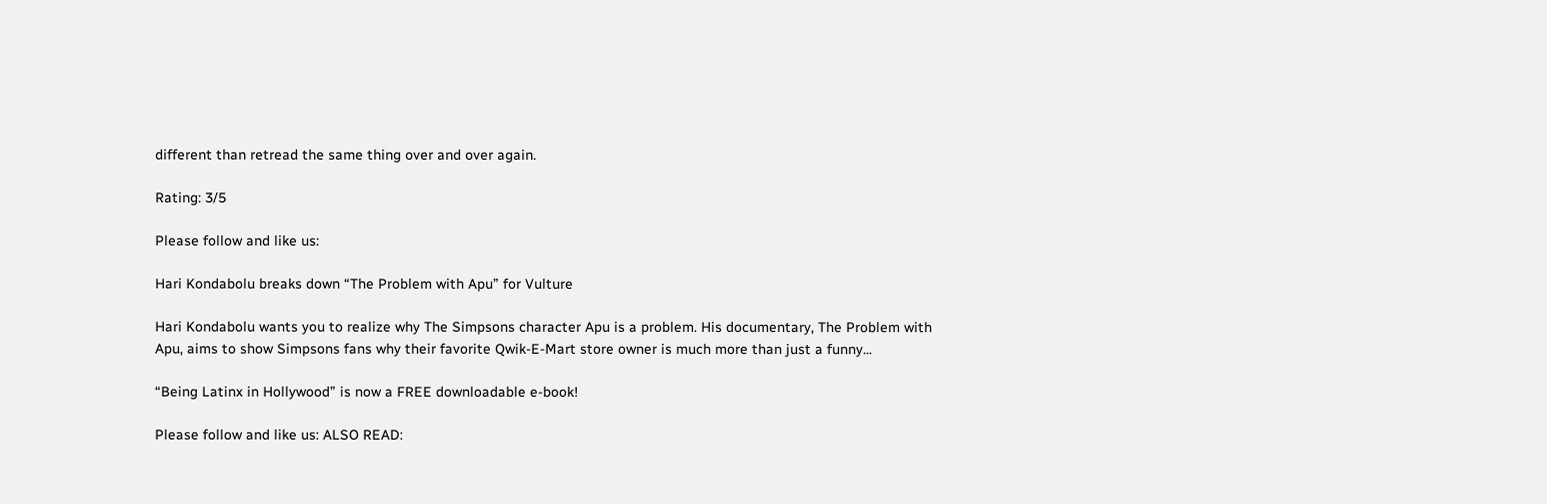different than retread the same thing over and over again.

Rating: 3/5

Please follow and like us:

Hari Kondabolu breaks down “The Problem with Apu” for Vulture

Hari Kondabolu wants you to realize why The Simpsons character Apu is a problem. His documentary, The Problem with Apu, aims to show Simpsons fans why their favorite Qwik-E-Mart store owner is much more than just a funny...

“Being Latinx in Hollywood” is now a FREE downloadable e-book!

Please follow and like us: ALSO READ: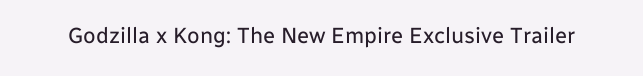Godzilla x Kong: The New Empire Exclusive Trailer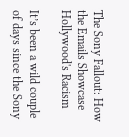The Sony Fallout: How the Emails Showcase Hollywood's Racism

It’s been a wild couple of days since the Sony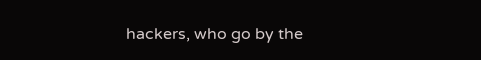hackers, who go by the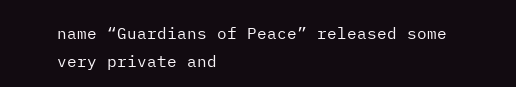name “Guardians of Peace” released some very private and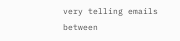very telling emails between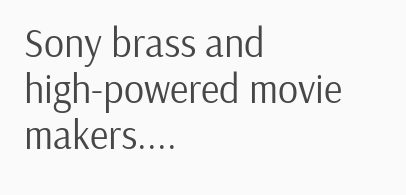Sony brass and high-powered movie makers....